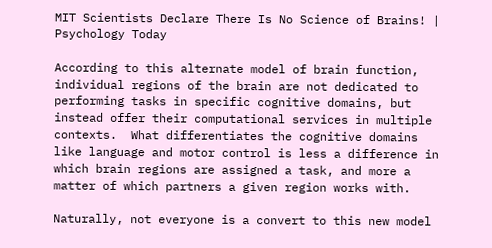MIT Scientists Declare There Is No Science of Brains! | Psychology Today

According to this alternate model of brain function, individual regions of the brain are not dedicated to performing tasks in specific cognitive domains, but instead offer their computational services in multiple contexts.  What differentiates the cognitive domains like language and motor control is less a difference in which brain regions are assigned a task, and more a matter of which partners a given region works with.

Naturally, not everyone is a convert to this new model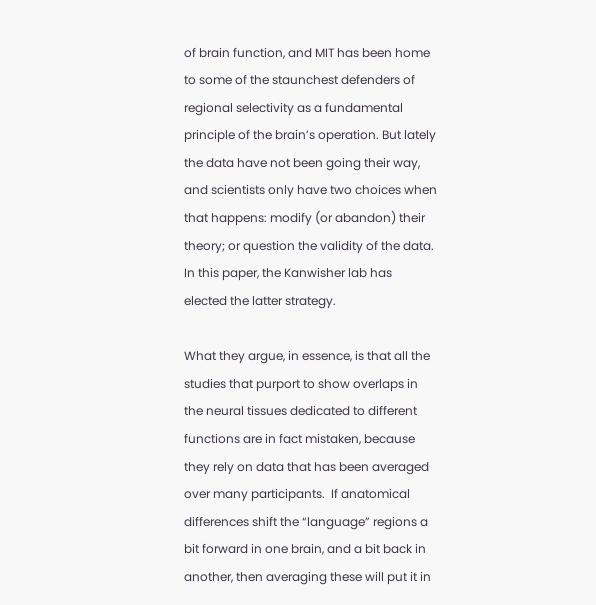of brain function, and MIT has been home to some of the staunchest defenders of regional selectivity as a fundamental principle of the brain’s operation. But lately the data have not been going their way, and scientists only have two choices when that happens: modify (or abandon) their theory; or question the validity of the data.  In this paper, the Kanwisher lab has elected the latter strategy.

What they argue, in essence, is that all the studies that purport to show overlaps in the neural tissues dedicated to different functions are in fact mistaken, because they rely on data that has been averaged over many participants.  If anatomical differences shift the “language” regions a bit forward in one brain, and a bit back in another, then averaging these will put it in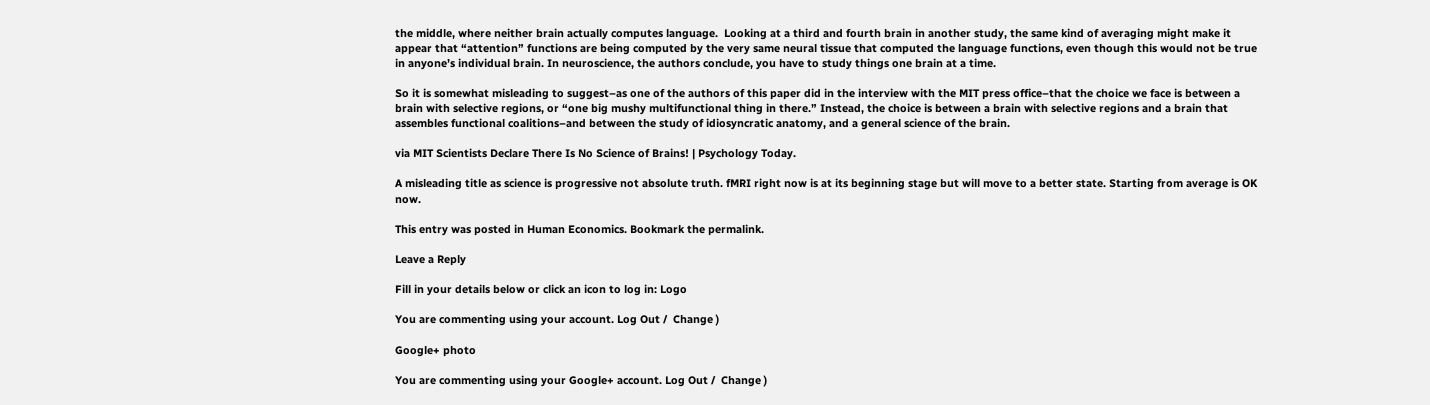the middle, where neither brain actually computes language.  Looking at a third and fourth brain in another study, the same kind of averaging might make it appear that “attention” functions are being computed by the very same neural tissue that computed the language functions, even though this would not be true in anyone’s individual brain. In neuroscience, the authors conclude, you have to study things one brain at a time.

So it is somewhat misleading to suggest–as one of the authors of this paper did in the interview with the MIT press office–that the choice we face is between a brain with selective regions, or “one big mushy multifunctional thing in there.” Instead, the choice is between a brain with selective regions and a brain that assembles functional coalitions–and between the study of idiosyncratic anatomy, and a general science of the brain.

via MIT Scientists Declare There Is No Science of Brains! | Psychology Today.

A misleading title as science is progressive not absolute truth. fMRI right now is at its beginning stage but will move to a better state. Starting from average is OK now.

This entry was posted in Human Economics. Bookmark the permalink.

Leave a Reply

Fill in your details below or click an icon to log in: Logo

You are commenting using your account. Log Out /  Change )

Google+ photo

You are commenting using your Google+ account. Log Out /  Change )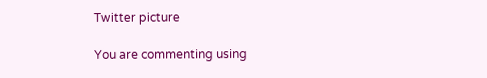Twitter picture

You are commenting using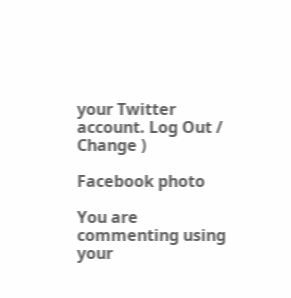your Twitter account. Log Out /  Change )

Facebook photo

You are commenting using your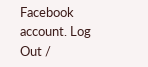Facebook account. Log Out /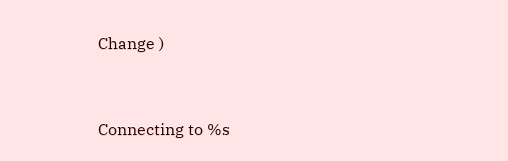Change )


Connecting to %s